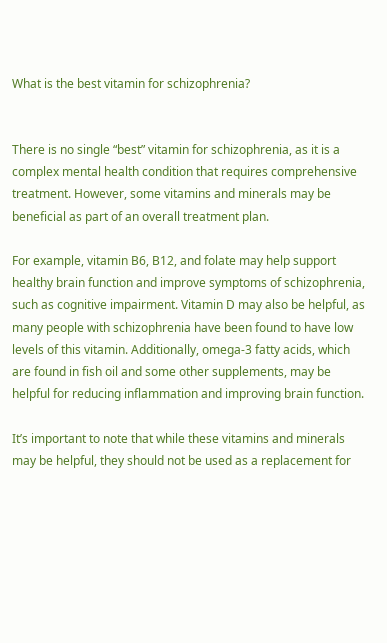What is the best vitamin for schizophrenia?


There is no single “best” vitamin for schizophrenia, as it is a complex mental health condition that requires comprehensive treatment. However, some vitamins and minerals may be beneficial as part of an overall treatment plan.

For example, vitamin B6, B12, and folate may help support healthy brain function and improve symptoms of schizophrenia, such as cognitive impairment. Vitamin D may also be helpful, as many people with schizophrenia have been found to have low levels of this vitamin. Additionally, omega-3 fatty acids, which are found in fish oil and some other supplements, may be helpful for reducing inflammation and improving brain function.

It’s important to note that while these vitamins and minerals may be helpful, they should not be used as a replacement for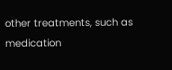other treatments, such as medication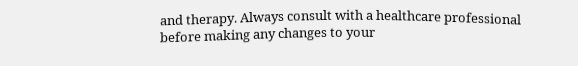and therapy. Always consult with a healthcare professional before making any changes to your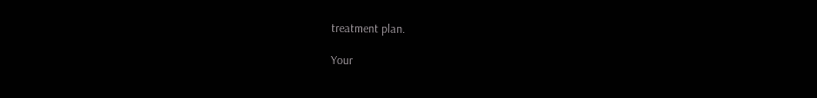treatment plan.

Your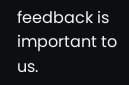feedback is important to us.